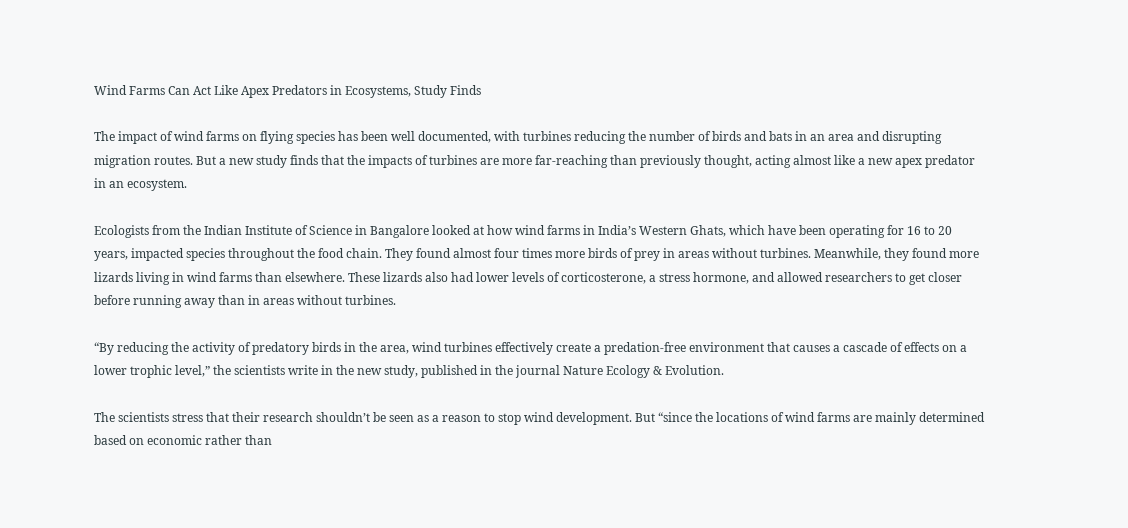Wind Farms Can Act Like Apex Predators in Ecosystems, Study Finds

The impact of wind farms on flying species has been well documented, with turbines reducing the number of birds and bats in an area and disrupting migration routes. But a new study finds that the impacts of turbines are more far-reaching than previously thought, acting almost like a new apex predator in an ecosystem.

Ecologists from the Indian Institute of Science in Bangalore looked at how wind farms in India’s Western Ghats, which have been operating for 16 to 20 years, impacted species throughout the food chain. They found almost four times more birds of prey in areas without turbines. Meanwhile, they found more lizards living in wind farms than elsewhere. These lizards also had lower levels of corticosterone, a stress hormone, and allowed researchers to get closer before running away than in areas without turbines.

“By reducing the activity of predatory birds in the area, wind turbines effectively create a predation-free environment that causes a cascade of effects on a lower trophic level,” the scientists write in the new study, published in the journal Nature Ecology & Evolution.

The scientists stress that their research shouldn’t be seen as a reason to stop wind development. But “since the locations of wind farms are mainly determined based on economic rather than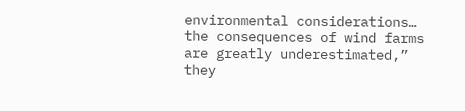environmental considerations… the consequences of wind farms are greatly underestimated,” they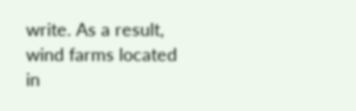write. As a result, wind farms located in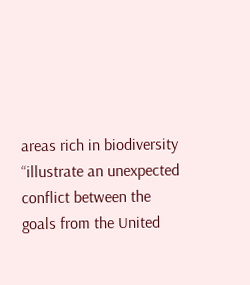areas rich in biodiversity “illustrate an unexpected conflict between the goals from the United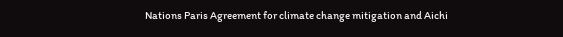Nations Paris Agreement for climate change mitigation and Aichi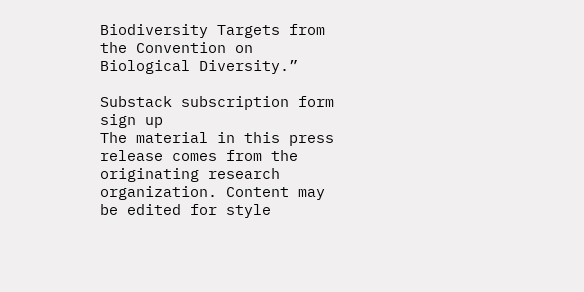Biodiversity Targets from the Convention on Biological Diversity.”

Substack subscription form sign up
The material in this press release comes from the originating research organization. Content may be edited for style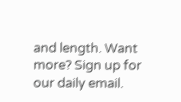and length. Want more? Sign up for our daily email.